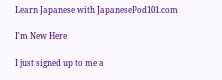Learn Japanese with JapanesePod101.com

I'm New Here

I just signed up to me a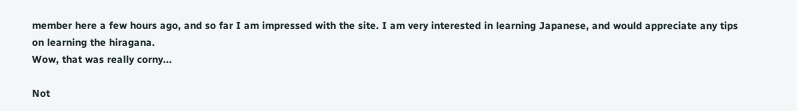member here a few hours ago, and so far I am impressed with the site. I am very interested in learning Japanese, and would appreciate any tips on learning the hiragana.
Wow, that was really corny...

Not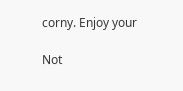corny. Enjoy your

Not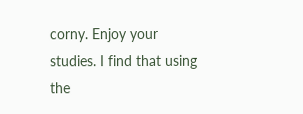corny. Enjoy your studies. I find that using the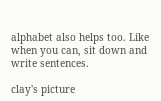alphabet also helps too. Like when you can, sit down and write sentences.

clay's picture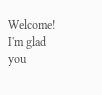Welcome! I'm glad you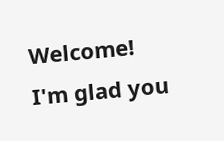Welcome! I'm glad you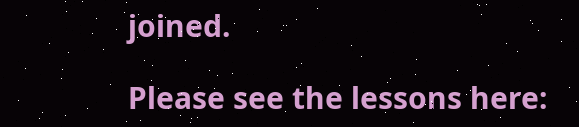joined.

Please see the lessons here: